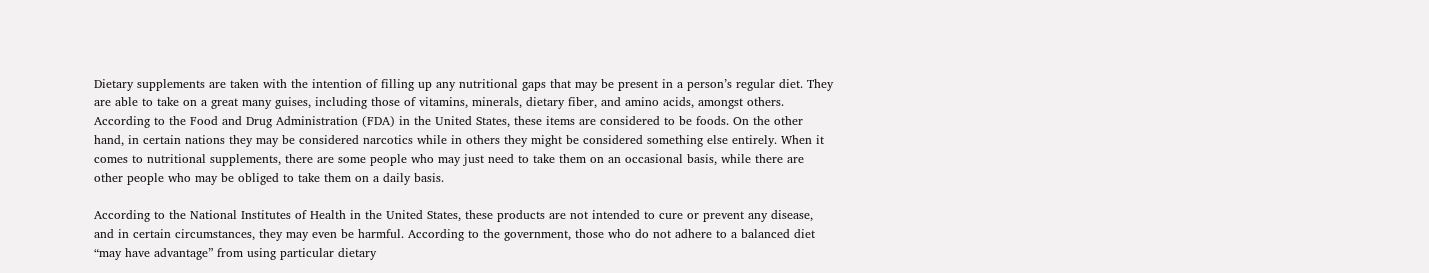Dietary supplements are taken with the intention of filling up any nutritional gaps that may be present in a person’s regular diet. They are able to take on a great many guises, including those of vitamins, minerals, dietary fiber, and amino acids, amongst others. According to the Food and Drug Administration (FDA) in the United States, these items are considered to be foods. On the other hand, in certain nations they may be considered narcotics while in others they might be considered something else entirely. When it comes to nutritional supplements, there are some people who may just need to take them on an occasional basis, while there are other people who may be obliged to take them on a daily basis.

According to the National Institutes of Health in the United States, these products are not intended to cure or prevent any disease, and in certain circumstances, they may even be harmful. According to the government, those who do not adhere to a balanced diet “may have advantage” from using particular dietary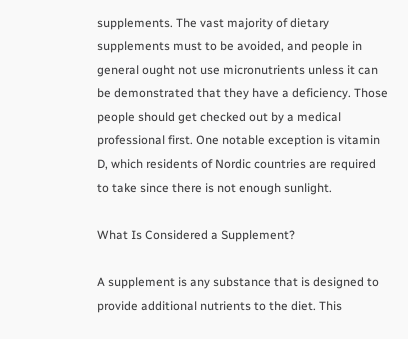supplements. The vast majority of dietary supplements must to be avoided, and people in general ought not use micronutrients unless it can be demonstrated that they have a deficiency. Those people should get checked out by a medical professional first. One notable exception is vitamin D, which residents of Nordic countries are required to take since there is not enough sunlight.

What Is Considered a Supplement?

A supplement is any substance that is designed to provide additional nutrients to the diet. This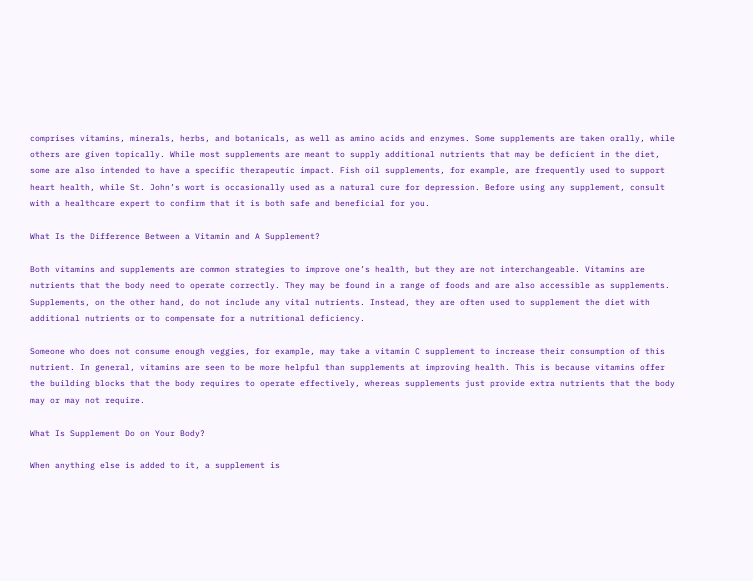comprises vitamins, minerals, herbs, and botanicals, as well as amino acids and enzymes. Some supplements are taken orally, while others are given topically. While most supplements are meant to supply additional nutrients that may be deficient in the diet, some are also intended to have a specific therapeutic impact. Fish oil supplements, for example, are frequently used to support heart health, while St. John’s wort is occasionally used as a natural cure for depression. Before using any supplement, consult with a healthcare expert to confirm that it is both safe and beneficial for you.

What Is the Difference Between a Vitamin and A Supplement?

Both vitamins and supplements are common strategies to improve one’s health, but they are not interchangeable. Vitamins are nutrients that the body need to operate correctly. They may be found in a range of foods and are also accessible as supplements. Supplements, on the other hand, do not include any vital nutrients. Instead, they are often used to supplement the diet with additional nutrients or to compensate for a nutritional deficiency.

Someone who does not consume enough veggies, for example, may take a vitamin C supplement to increase their consumption of this nutrient. In general, vitamins are seen to be more helpful than supplements at improving health. This is because vitamins offer the building blocks that the body requires to operate effectively, whereas supplements just provide extra nutrients that the body may or may not require.

What Is Supplement Do on Your Body?

When anything else is added to it, a supplement is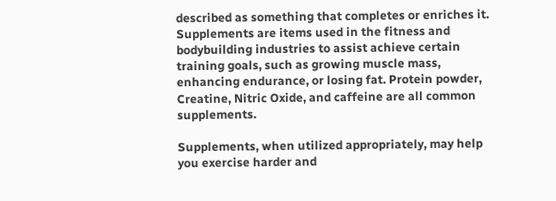described as something that completes or enriches it. Supplements are items used in the fitness and bodybuilding industries to assist achieve certain training goals, such as growing muscle mass, enhancing endurance, or losing fat. Protein powder, Creatine, Nitric Oxide, and caffeine are all common supplements.

Supplements, when utilized appropriately, may help you exercise harder and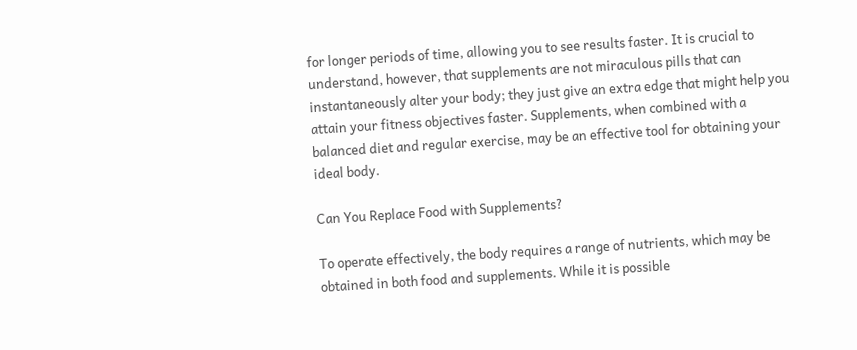for longer periods of time, allowing you to see results faster. It is crucial to understand, however, that supplements are not miraculous pills that can instantaneously alter your body; they just give an extra edge that might help you attain your fitness objectives faster. Supplements, when combined with a balanced diet and regular exercise, may be an effective tool for obtaining your ideal body.

Can You Replace Food with Supplements?

To operate effectively, the body requires a range of nutrients, which may be obtained in both food and supplements. While it is possible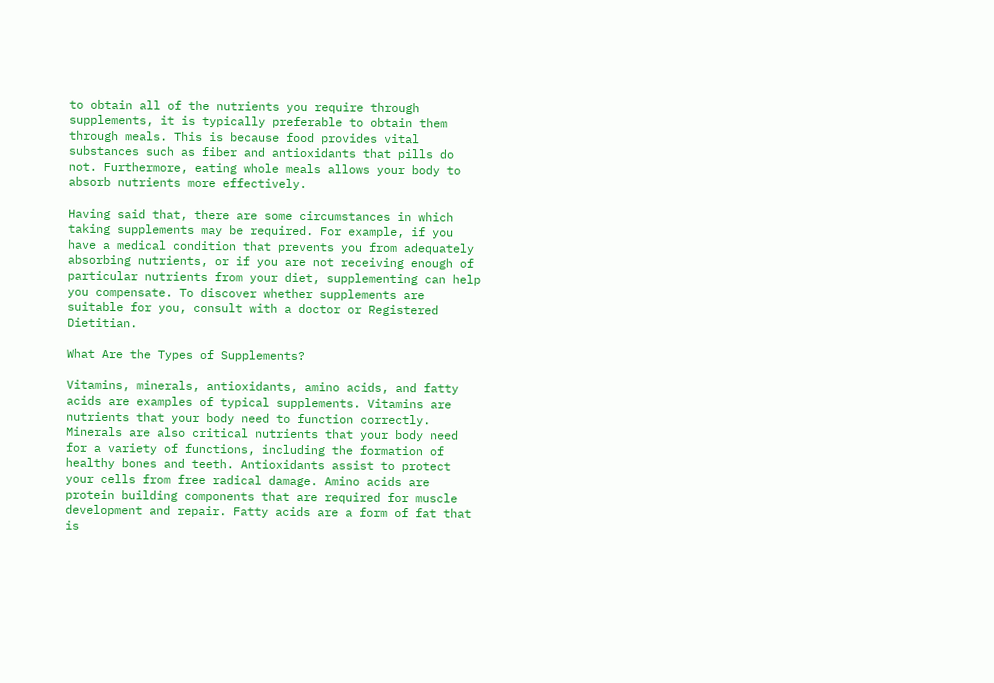to obtain all of the nutrients you require through supplements, it is typically preferable to obtain them through meals. This is because food provides vital substances such as fiber and antioxidants that pills do not. Furthermore, eating whole meals allows your body to absorb nutrients more effectively.

Having said that, there are some circumstances in which taking supplements may be required. For example, if you have a medical condition that prevents you from adequately absorbing nutrients, or if you are not receiving enough of particular nutrients from your diet, supplementing can help you compensate. To discover whether supplements are suitable for you, consult with a doctor or Registered Dietitian.

What Are the Types of Supplements?

Vitamins, minerals, antioxidants, amino acids, and fatty acids are examples of typical supplements. Vitamins are nutrients that your body need to function correctly. Minerals are also critical nutrients that your body need for a variety of functions, including the formation of healthy bones and teeth. Antioxidants assist to protect your cells from free radical damage. Amino acids are protein building components that are required for muscle development and repair. Fatty acids are a form of fat that is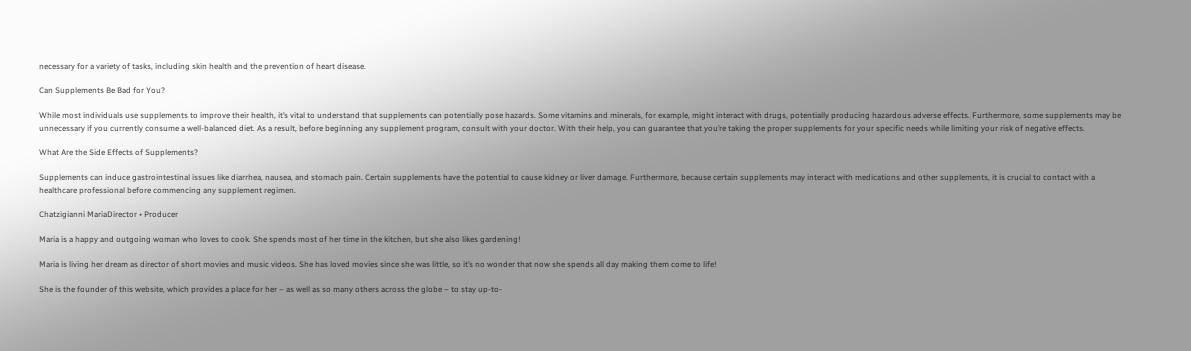necessary for a variety of tasks, including skin health and the prevention of heart disease.

Can Supplements Be Bad for You?

While most individuals use supplements to improve their health, it’s vital to understand that supplements can potentially pose hazards. Some vitamins and minerals, for example, might interact with drugs, potentially producing hazardous adverse effects. Furthermore, some supplements may be unnecessary if you currently consume a well-balanced diet. As a result, before beginning any supplement program, consult with your doctor. With their help, you can guarantee that you’re taking the proper supplements for your specific needs while limiting your risk of negative effects.

What Are the Side Effects of Supplements?

Supplements can induce gastrointestinal issues like diarrhea, nausea, and stomach pain. Certain supplements have the potential to cause kidney or liver damage. Furthermore, because certain supplements may interact with medications and other supplements, it is crucial to contact with a healthcare professional before commencing any supplement regimen.

Chatzigianni MariaDirector • Producer

Maria is a happy and outgoing woman who loves to cook. She spends most of her time in the kitchen, but she also likes gardening!

Maria is living her dream as director of short movies and music videos. She has loved movies since she was little, so it’s no wonder that now she spends all day making them come to life!

She is the founder of this website, which provides a place for her – as well as so many others across the globe – to stay up-to-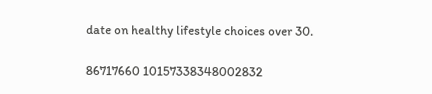date on healthy lifestyle choices over 30.

86717660 10157338348002832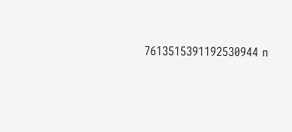7613515391192530944 n